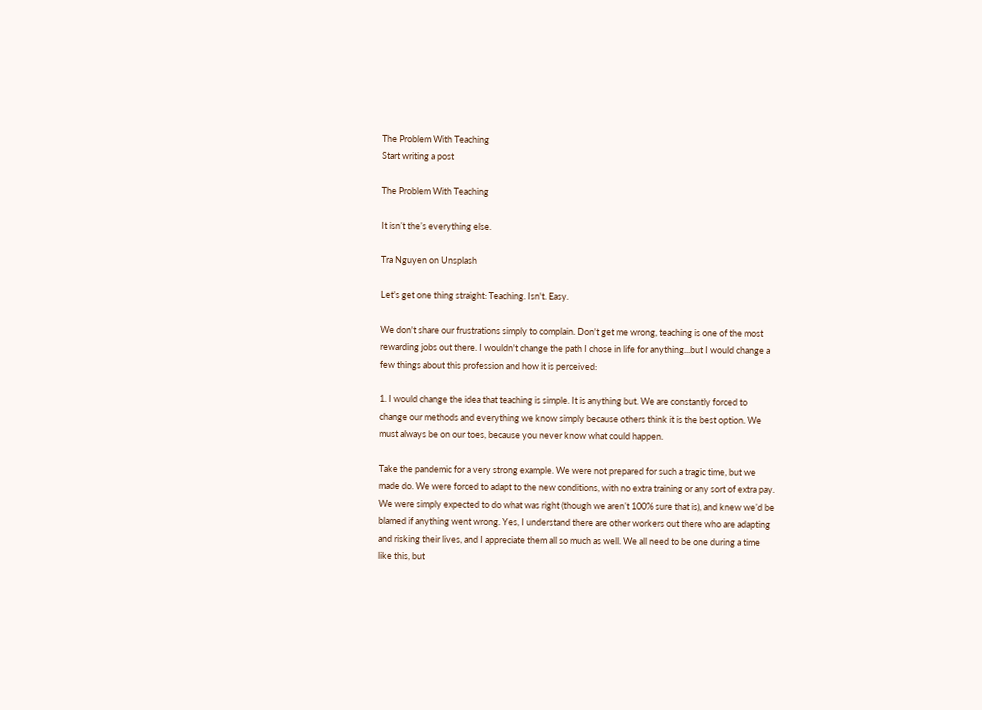The Problem With Teaching
Start writing a post

The Problem With Teaching

It isn’t the’s everything else.

Tra Nguyen on Unsplash

Let's get one thing straight: Teaching. Isn't. Easy.

We don't share our frustrations simply to complain. Don't get me wrong, teaching is one of the most rewarding jobs out there. I wouldn't change the path I chose in life for anything...but I would change a few things about this profession and how it is perceived:

1. I would change the idea that teaching is simple. It is anything but. We are constantly forced to change our methods and everything we know simply because others think it is the best option. We must always be on our toes, because you never know what could happen.

Take the pandemic for a very strong example. We were not prepared for such a tragic time, but we made do. We were forced to adapt to the new conditions, with no extra training or any sort of extra pay. We were simply expected to do what was right (though we aren’t 100% sure that is), and knew we’d be blamed if anything went wrong. Yes, I understand there are other workers out there who are adapting and risking their lives, and I appreciate them all so much as well. We all need to be one during a time like this, but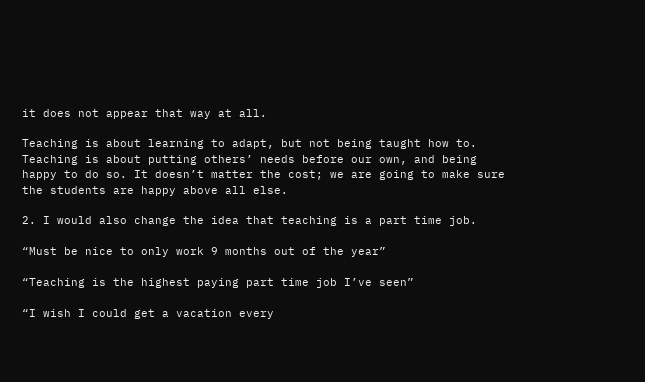it does not appear that way at all.

Teaching is about learning to adapt, but not being taught how to. Teaching is about putting others’ needs before our own, and being happy to do so. It doesn’t matter the cost; we are going to make sure the students are happy above all else.

2. I would also change the idea that teaching is a part time job.

“Must be nice to only work 9 months out of the year”

“Teaching is the highest paying part time job I’ve seen”

“I wish I could get a vacation every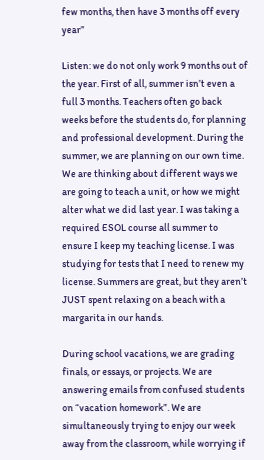few months, then have 3 months off every year”

Listen: we do not only work 9 months out of the year. First of all, summer isn’t even a full 3 months. Teachers often go back weeks before the students do, for planning and professional development. During the summer, we are planning on our own time. We are thinking about different ways we are going to teach a unit, or how we might alter what we did last year. I was taking a required ESOL course all summer to ensure I keep my teaching license. I was studying for tests that I need to renew my license. Summers are great, but they aren’t JUST spent relaxing on a beach with a margarita in our hands.

During school vacations, we are grading finals, or essays, or projects. We are answering emails from confused students on “vacation homework”. We are simultaneously trying to enjoy our week away from the classroom, while worrying if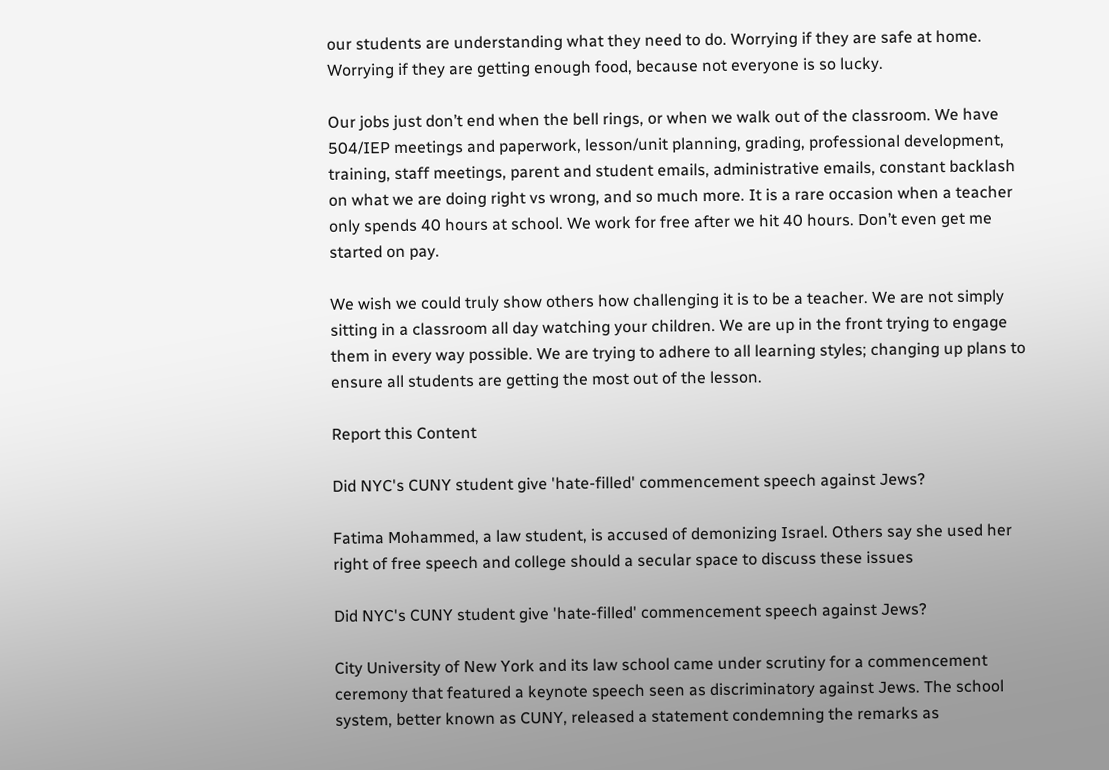our students are understanding what they need to do. Worrying if they are safe at home. Worrying if they are getting enough food, because not everyone is so lucky.

Our jobs just don’t end when the bell rings, or when we walk out of the classroom. We have 504/IEP meetings and paperwork, lesson/unit planning, grading, professional development, training, staff meetings, parent and student emails, administrative emails, constant backlash on what we are doing right vs wrong, and so much more. It is a rare occasion when a teacher only spends 40 hours at school. We work for free after we hit 40 hours. Don’t even get me started on pay.

We wish we could truly show others how challenging it is to be a teacher. We are not simply sitting in a classroom all day watching your children. We are up in the front trying to engage them in every way possible. We are trying to adhere to all learning styles; changing up plans to ensure all students are getting the most out of the lesson.

Report this Content

Did NYC's CUNY student give 'hate-filled' commencement speech against Jews?

Fatima Mohammed, a law student, is accused of demonizing Israel. Others say she used her right of free speech and college should a secular space to discuss these issues

Did NYC's CUNY student give 'hate-filled' commencement speech against Jews?

City University of New York and its law school came under scrutiny for a commencement ceremony that featured a keynote speech seen as discriminatory against Jews. The school system, better known as CUNY, released a statement condemning the remarks as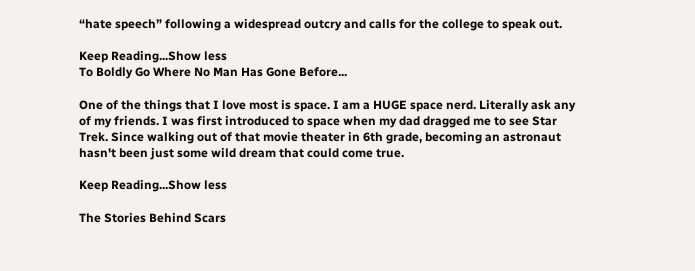“hate speech” following a widespread outcry and calls for the college to speak out.

Keep Reading...Show less
To Boldly Go Where No Man Has Gone Before...

One of the things that I love most is space. I am a HUGE space nerd. Literally ask any of my friends. I was first introduced to space when my dad dragged me to see Star Trek. Since walking out of that movie theater in 6th grade, becoming an astronaut hasn't been just some wild dream that could come true.

Keep Reading...Show less

The Stories Behind Scars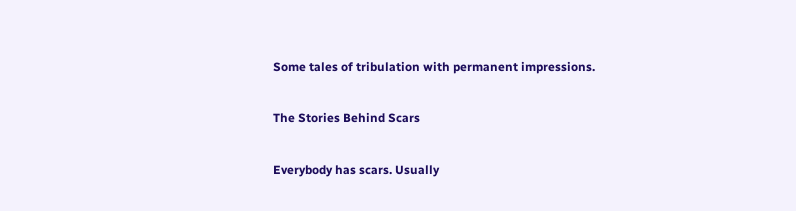Some tales of tribulation with permanent impressions.

The Stories Behind Scars

Everybody has scars. Usually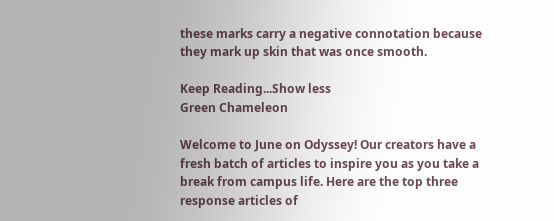these marks carry a negative connotation because they mark up skin that was once smooth.

Keep Reading...Show less
Green Chameleon

Welcome to June on Odyssey! Our creators have a fresh batch of articles to inspire you as you take a break from campus life. Here are the top three response articles of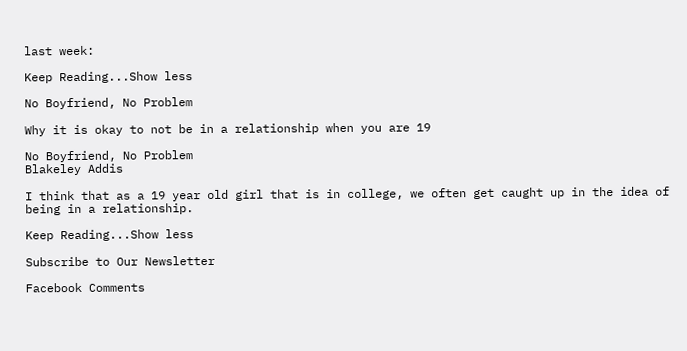last week:

Keep Reading...Show less

No Boyfriend, No Problem

Why it is okay to not be in a relationship when you are 19

No Boyfriend, No Problem
Blakeley Addis

I think that as a 19 year old girl that is in college, we often get caught up in the idea of being in a relationship.

Keep Reading...Show less

Subscribe to Our Newsletter

Facebook Comments